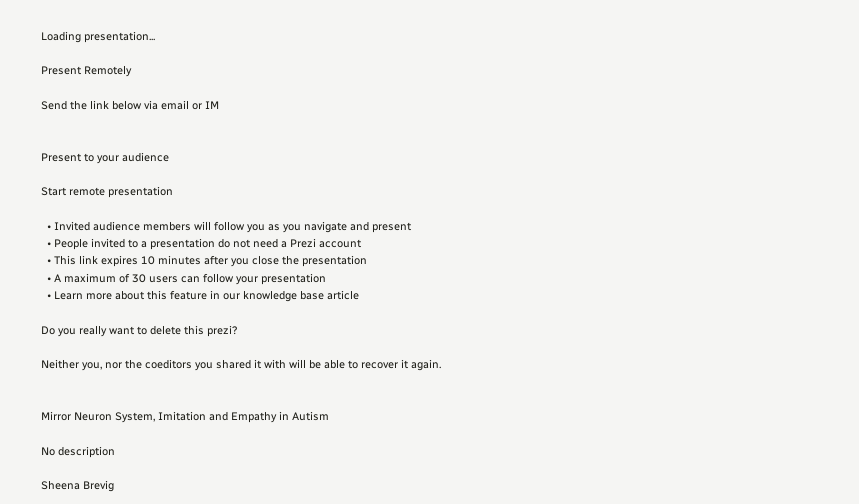Loading presentation...

Present Remotely

Send the link below via email or IM


Present to your audience

Start remote presentation

  • Invited audience members will follow you as you navigate and present
  • People invited to a presentation do not need a Prezi account
  • This link expires 10 minutes after you close the presentation
  • A maximum of 30 users can follow your presentation
  • Learn more about this feature in our knowledge base article

Do you really want to delete this prezi?

Neither you, nor the coeditors you shared it with will be able to recover it again.


Mirror Neuron System, Imitation and Empathy in Autism

No description

Sheena Brevig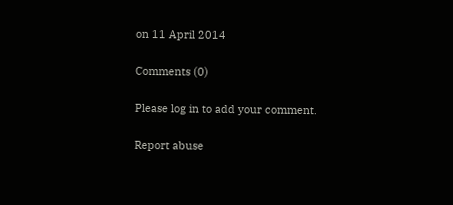on 11 April 2014

Comments (0)

Please log in to add your comment.

Report abuse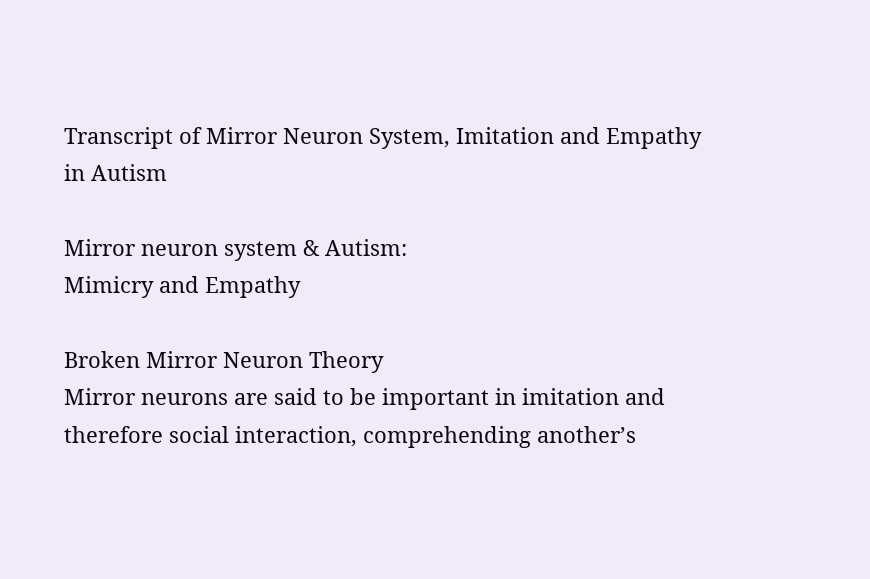Transcript of Mirror Neuron System, Imitation and Empathy in Autism

Mirror neuron system & Autism:
Mimicry and Empathy

Broken Mirror Neuron Theory
Mirror neurons are said to be important in imitation and therefore social interaction, comprehending another’s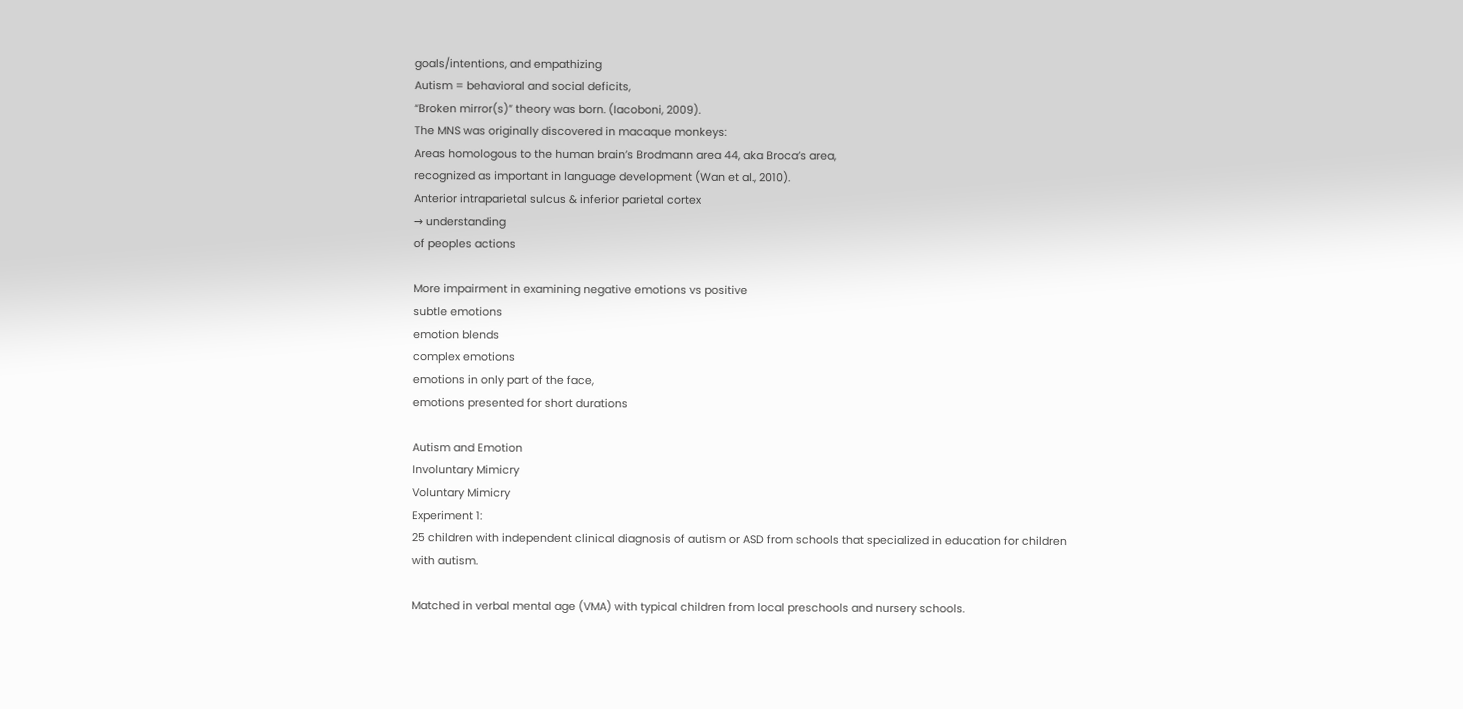goals/intentions, and empathizing
Autism = behavioral and social deficits,
“Broken mirror(s)” theory was born. (Iacoboni, 2009).
The MNS was originally discovered in macaque monkeys:
Areas homologous to the human brain’s Brodmann area 44, aka Broca’s area,
recognized as important in language development (Wan et al., 2010).
Anterior intraparietal sulcus & inferior parietal cortex
→ understanding
of peoples actions

More impairment in examining negative emotions vs positive
subtle emotions
emotion blends
complex emotions
emotions in only part of the face,
emotions presented for short durations

Autism and Emotion
Involuntary Mimicry
Voluntary Mimicry
Experiment 1:
25 children with independent clinical diagnosis of autism or ASD from schools that specialized in education for children with autism.

Matched in verbal mental age (VMA) with typical children from local preschools and nursery schools.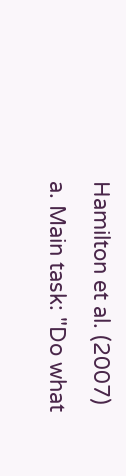Hamilton et al. (2007)
a. Main task: "Do what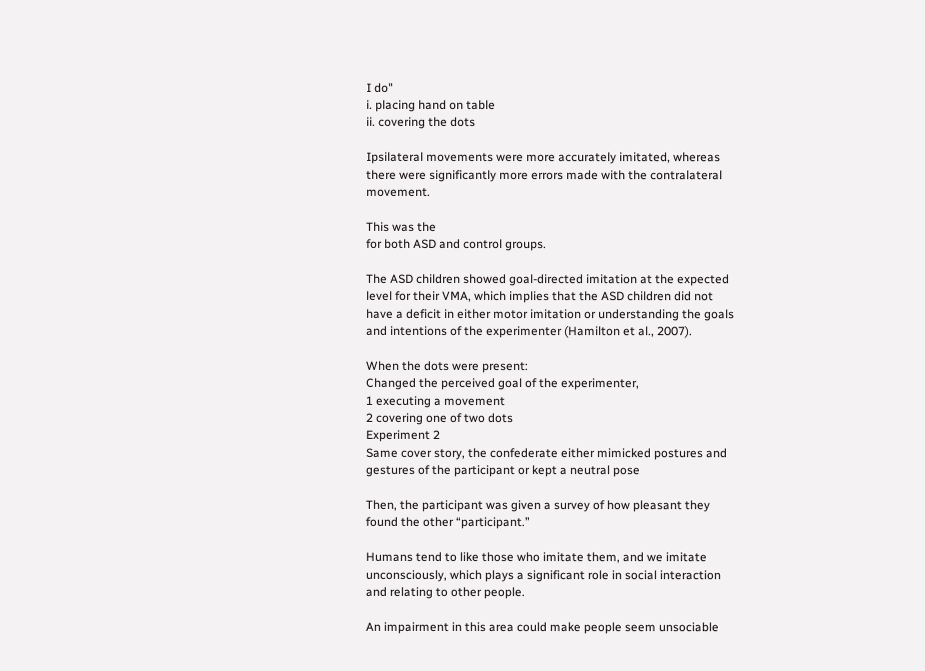I do"
i. placing hand on table
ii. covering the dots

Ipsilateral movements were more accurately imitated, whereas there were significantly more errors made with the contralateral movement.

This was the
for both ASD and control groups.

The ASD children showed goal-directed imitation at the expected level for their VMA, which implies that the ASD children did not have a deficit in either motor imitation or understanding the goals and intentions of the experimenter (Hamilton et al., 2007).

When the dots were present:
Changed the perceived goal of the experimenter,
1 executing a movement
2 covering one of two dots
Experiment 2
Same cover story, the confederate either mimicked postures and gestures of the participant or kept a neutral pose

Then, the participant was given a survey of how pleasant they found the other “participant.”

Humans tend to like those who imitate them, and we imitate unconsciously, which plays a significant role in social interaction and relating to other people.

An impairment in this area could make people seem unsociable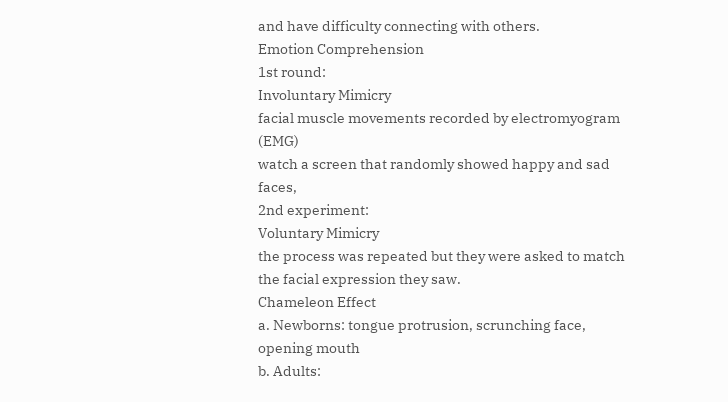and have difficulty connecting with others.
Emotion Comprehension
1st round:
Involuntary Mimicry
facial muscle movements recorded by electromyogram (EMG)
watch a screen that randomly showed happy and sad faces,
2nd experiment:
Voluntary Mimicry
the process was repeated but they were asked to match the facial expression they saw.
Chameleon Effect
a. Newborns: tongue protrusion, scrunching face, opening mouth
b. Adults: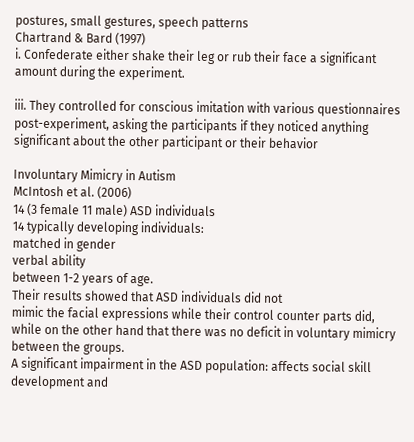postures, small gestures, speech patterns
Chartrand & Bard (1997)
i. Confederate either shake their leg or rub their face a significant amount during the experiment.

iii. They controlled for conscious imitation with various questionnaires post-experiment, asking the participants if they noticed anything significant about the other participant or their behavior

Involuntary Mimicry in Autism
McIntosh et al. (2006)
14 (3 female 11 male) ASD individuals
14 typically developing individuals:
matched in gender
verbal ability
between 1-2 years of age.
Their results showed that ASD individuals did not
mimic the facial expressions while their control counter parts did, while on the other hand that there was no deficit in voluntary mimicry between the groups.
A significant impairment in the ASD population: affects social skill development and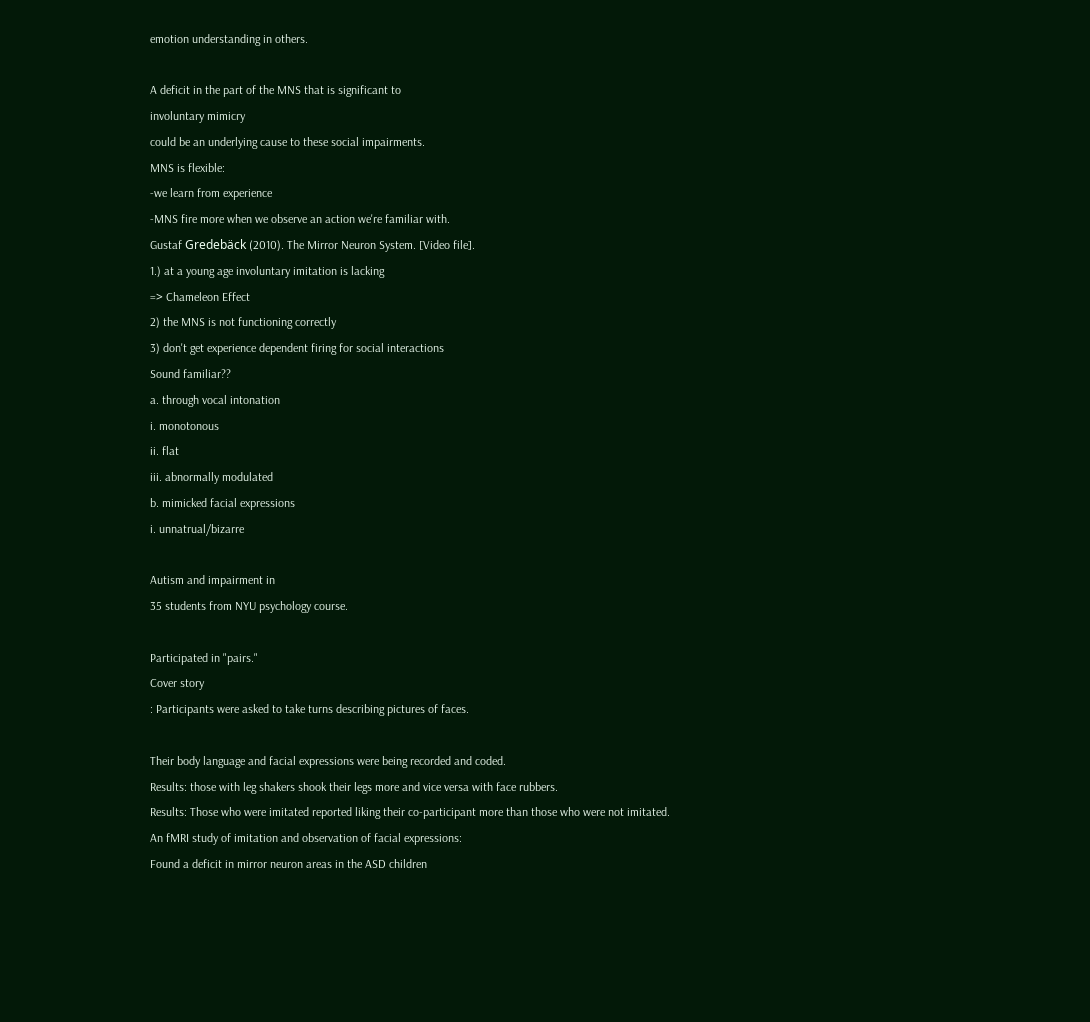emotion understanding in others.

A deficit in the part of the MNS that is significant to
involuntary mimicry
could be an underlying cause to these social impairments.
MNS is flexible:
-we learn from experience
-MNS fire more when we observe an action we're familiar with.
Gustaf Gredebäck (2010). The Mirror Neuron System. [Video file].
1.) at a young age involuntary imitation is lacking
=> Chameleon Effect
2) the MNS is not functioning correctly
3) don't get experience dependent firing for social interactions
Sound familiar??
a. through vocal intonation
i. monotonous
ii. flat
iii. abnormally modulated
b. mimicked facial expressions
i. unnatrual/bizarre

Autism and impairment in
35 students from NYU psychology course.

Participated in "pairs."
Cover story
: Participants were asked to take turns describing pictures of faces.

Their body language and facial expressions were being recorded and coded.
Results: those with leg shakers shook their legs more and vice versa with face rubbers.
Results: Those who were imitated reported liking their co-participant more than those who were not imitated.
An fMRI study of imitation and observation of facial expressions:
Found a deficit in mirror neuron areas in the ASD children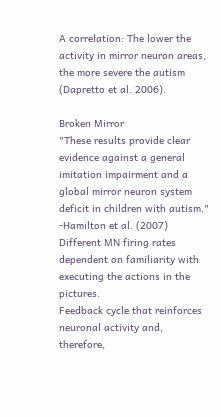A correlation: The lower the activity in mirror neuron areas, the more severe the autism (Dapretto et al. 2006).

Broken Mirror
"These results provide clear evidence against a general imitation impairment and a global mirror neuron system deficit in children with autism." -Hamilton et al. (2007)
Different MN firing rates dependent on familiarity with executing the actions in the pictures.
Feedback cycle that reinforces neuronal activity and, therefore,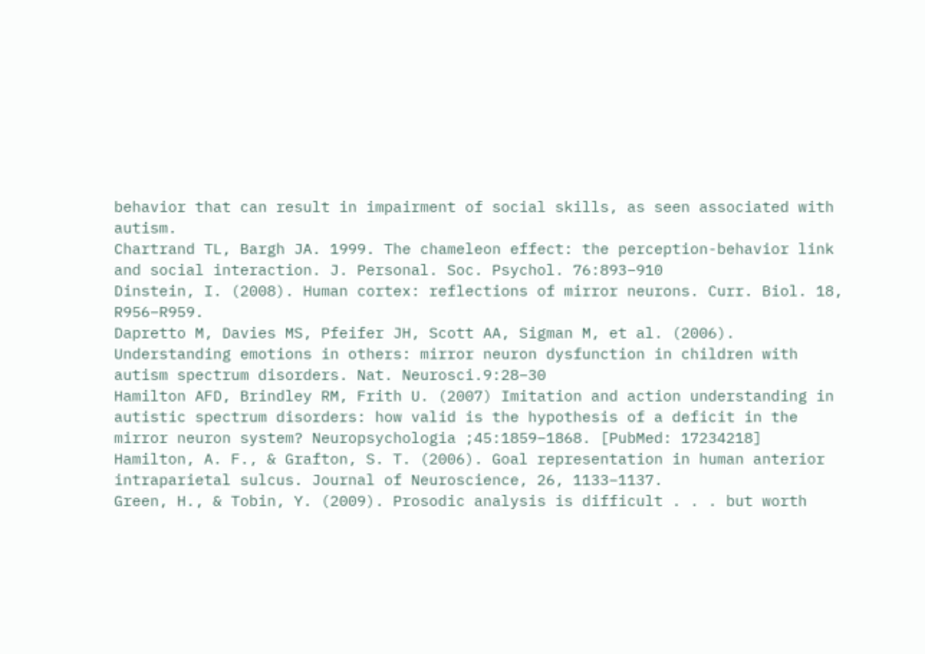behavior that can result in impairment of social skills, as seen associated with autism.
Chartrand TL, Bargh JA. 1999. The chameleon effect: the perception-behavior link and social interaction. J. Personal. Soc. Psychol. 76:893–910
Dinstein, I. (2008). Human cortex: reflections of mirror neurons. Curr. Biol. 18, R956–R959.
Dapretto M, Davies MS, Pfeifer JH, Scott AA, Sigman M, et al. (2006). Understanding emotions in others: mirror neuron dysfunction in children with autism spectrum disorders. Nat. Neurosci.9:28–30
Hamilton AFD, Brindley RM, Frith U. (2007) Imitation and action understanding in autistic spectrum disorders: how valid is the hypothesis of a deficit in the mirror neuron system? Neuropsychologia ;45:1859–1868. [PubMed: 17234218]
Hamilton, A. F., & Grafton, S. T. (2006). Goal representation in human anterior intraparietal sulcus. Journal of Neuroscience, 26, 1133–1137.
Green, H., & Tobin, Y. (2009). Prosodic analysis is difficult . . . but worth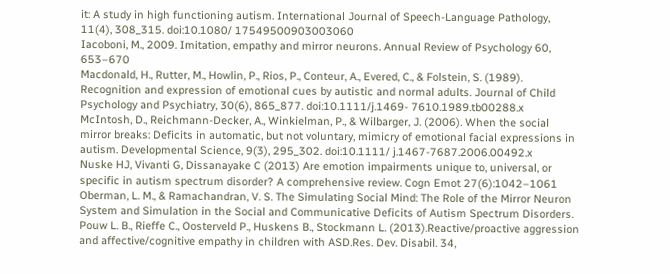it: A study in high functioning autism. International Journal of Speech-Language Pathology, 11(4), 308_315. doi:10.1080/ 17549500903003060
Iacoboni, M., 2009. Imitation, empathy and mirror neurons. Annual Review of Psychology 60, 653–670
Macdonald, H., Rutter, M., Howlin, P., Rios, P., Conteur, A., Evered, C., & Folstein, S. (1989). Recognition and expression of emotional cues by autistic and normal adults. Journal of Child Psychology and Psychiatry, 30(6), 865_877. doi:10.1111/j.1469- 7610.1989.tb00288.x
McIntosh, D., Reichmann-Decker, A., Winkielman, P., & Wilbarger, J. (2006). When the social mirror breaks: Deficits in automatic, but not voluntary, mimicry of emotional facial expressions in autism. Developmental Science, 9(3), 295_302. doi:10.1111/ j.1467-7687.2006.00492.x
Nuske HJ, Vivanti G, Dissanayake C (2013) Are emotion impairments unique to, universal, or specific in autism spectrum disorder? A comprehensive review. Cogn Emot 27(6):1042–1061
Oberman, L. M., & Ramachandran, V. S. The Simulating Social Mind: The Role of the Mirror Neuron System and Simulation in the Social and Communicative Deficits of Autism Spectrum Disorders.
Pouw L. B., Rieffe C., Oosterveld P., Huskens B., Stockmann L. (2013).Reactive/proactive aggression and affective/cognitive empathy in children with ASD.Res. Dev. Disabil. 34,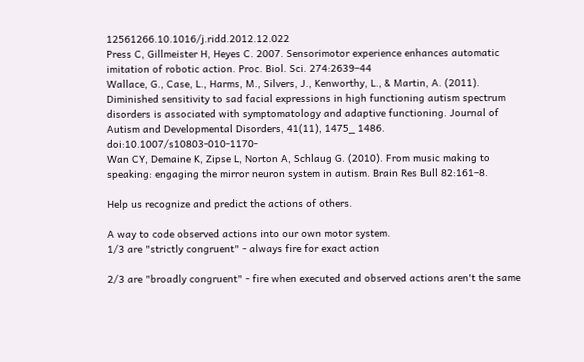12561266.10.1016/j.ridd.2012.12.022
Press C, Gillmeister H, Heyes C. 2007. Sensorimotor experience enhances automatic imitation of robotic action. Proc. Biol. Sci. 274:2639–44
Wallace, G., Case, L., Harms, M., Silvers, J., Kenworthy, L., & Martin, A. (2011). Diminished sensitivity to sad facial expressions in high functioning autism spectrum disorders is associated with symptomatology and adaptive functioning. Journal of Autism and Developmental Disorders, 41(11), 1475_ 1486. doi:10.1007/s10803-010-1170-
Wan CY, Demaine K, Zipse L, Norton A, Schlaug G. (2010). From music making to speaking: engaging the mirror neuron system in autism. Brain Res Bull 82:161–8.

Help us recognize and predict the actions of others.

A way to code observed actions into our own motor system.
1/3 are "strictly congruent" - always fire for exact action

2/3 are "broadly congruent" - fire when executed and observed actions aren't the same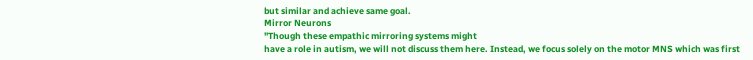but similar and achieve same goal.
Mirror Neurons
"Though these empathic mirroring systems might
have a role in autism, we will not discuss them here. Instead, we focus solely on the motor MNS which was first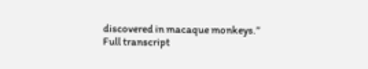discovered in macaque monkeys.”
Full transcript